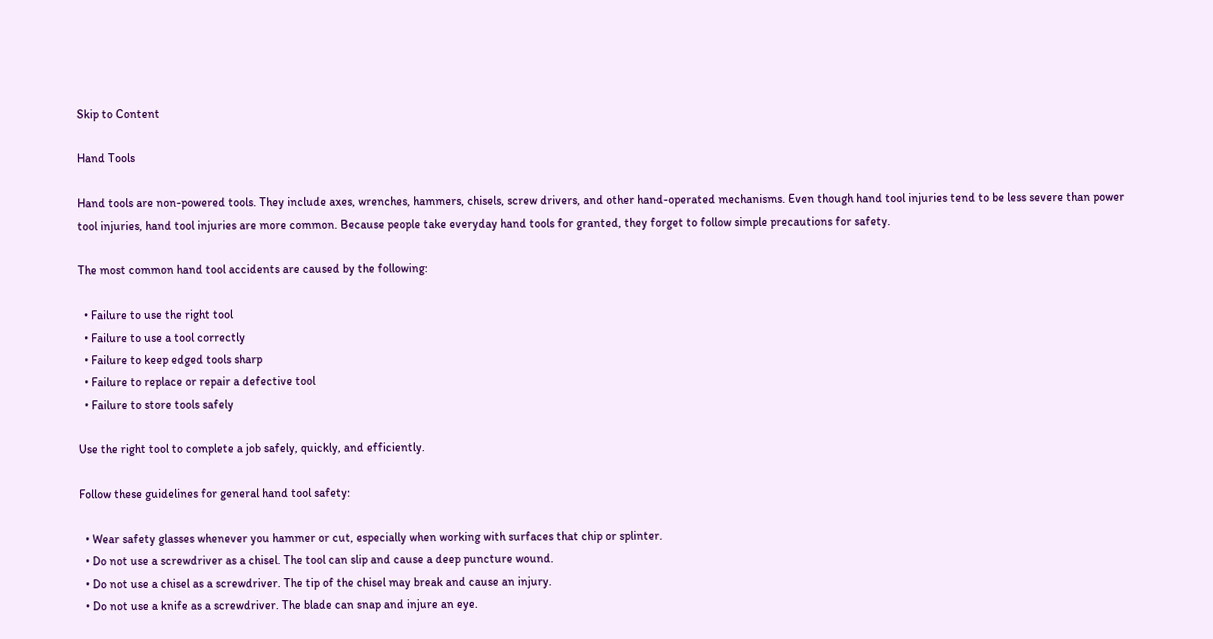Skip to Content

Hand Tools

Hand tools are non-powered tools. They include axes, wrenches, hammers, chisels, screw drivers, and other hand-operated mechanisms. Even though hand tool injuries tend to be less severe than power tool injuries, hand tool injuries are more common. Because people take everyday hand tools for granted, they forget to follow simple precautions for safety.

The most common hand tool accidents are caused by the following:

  • Failure to use the right tool
  • Failure to use a tool correctly
  • Failure to keep edged tools sharp
  • Failure to replace or repair a defective tool
  • Failure to store tools safely

Use the right tool to complete a job safely, quickly, and efficiently.

Follow these guidelines for general hand tool safety:

  • Wear safety glasses whenever you hammer or cut, especially when working with surfaces that chip or splinter.
  • Do not use a screwdriver as a chisel. The tool can slip and cause a deep puncture wound.
  • Do not use a chisel as a screwdriver. The tip of the chisel may break and cause an injury.
  • Do not use a knife as a screwdriver. The blade can snap and injure an eye.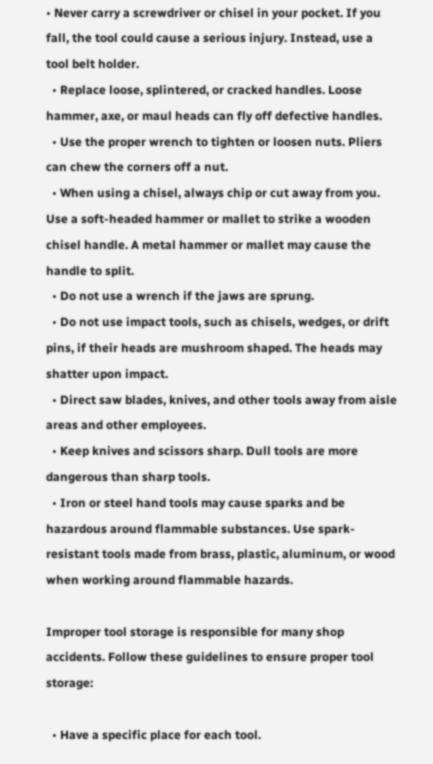• Never carry a screwdriver or chisel in your pocket. If you fall, the tool could cause a serious injury. Instead, use a tool belt holder.
  • Replace loose, splintered, or cracked handles. Loose hammer, axe, or maul heads can fly off defective handles.
  • Use the proper wrench to tighten or loosen nuts. Pliers can chew the corners off a nut.
  • When using a chisel, always chip or cut away from you. Use a soft-headed hammer or mallet to strike a wooden chisel handle. A metal hammer or mallet may cause the handle to split.
  • Do not use a wrench if the jaws are sprung.
  • Do not use impact tools, such as chisels, wedges, or drift pins, if their heads are mushroom shaped. The heads may shatter upon impact.
  • Direct saw blades, knives, and other tools away from aisle areas and other employees.
  • Keep knives and scissors sharp. Dull tools are more dangerous than sharp tools.
  • Iron or steel hand tools may cause sparks and be hazardous around flammable substances. Use spark-resistant tools made from brass, plastic, aluminum, or wood when working around flammable hazards.

Improper tool storage is responsible for many shop accidents. Follow these guidelines to ensure proper tool storage:

  • Have a specific place for each tool.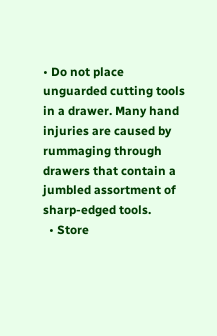• Do not place unguarded cutting tools in a drawer. Many hand injuries are caused by rummaging through drawers that contain a jumbled assortment of sharp-edged tools.
  • Store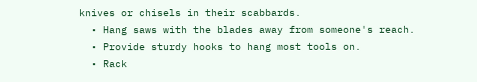knives or chisels in their scabbards.
  • Hang saws with the blades away from someone's reach.
  • Provide sturdy hooks to hang most tools on.
  • Rack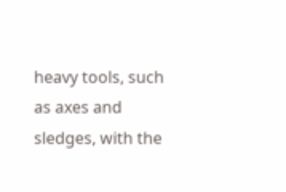heavy tools, such as axes and sledges, with the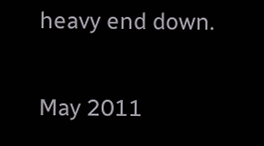heavy end down.

May 2011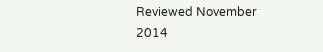Reviewed November 2014